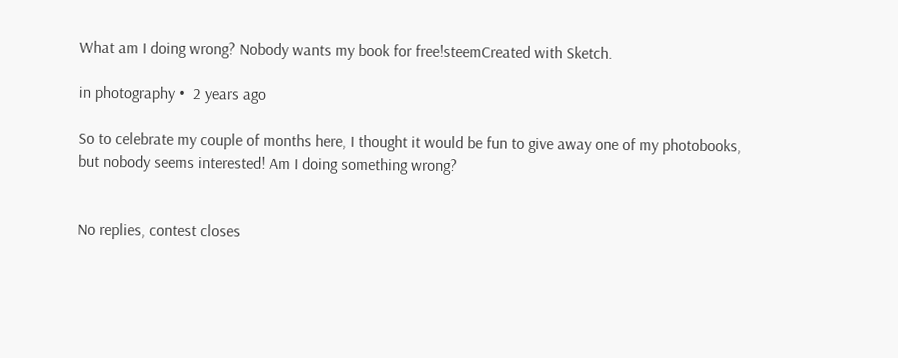What am I doing wrong? Nobody wants my book for free!steemCreated with Sketch.

in photography •  2 years ago

So to celebrate my couple of months here, I thought it would be fun to give away one of my photobooks, but nobody seems interested! Am I doing something wrong?


No replies, contest closes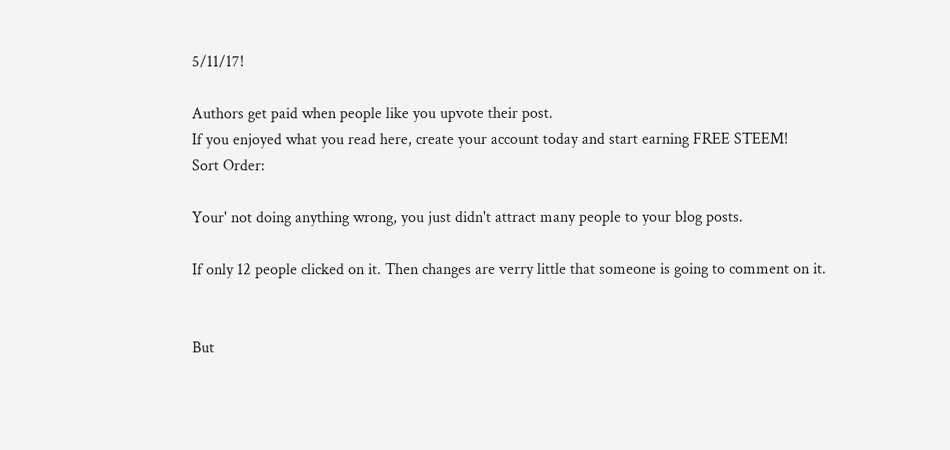5/11/17!

Authors get paid when people like you upvote their post.
If you enjoyed what you read here, create your account today and start earning FREE STEEM!
Sort Order:

Your' not doing anything wrong, you just didn't attract many people to your blog posts.

If only 12 people clicked on it. Then changes are verry little that someone is going to comment on it.


But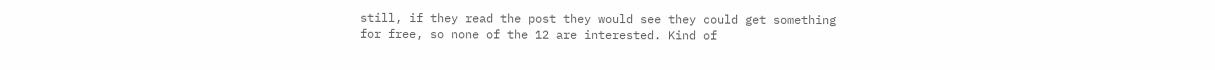still, if they read the post they would see they could get something for free, so none of the 12 are interested. Kind of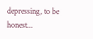depressing, to be honest...